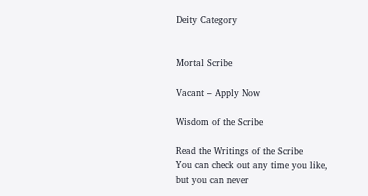Deity Category


Mortal Scribe

Vacant – Apply Now

Wisdom of the Scribe

Read the Writings of the Scribe
You can check out any time you like,
but you can never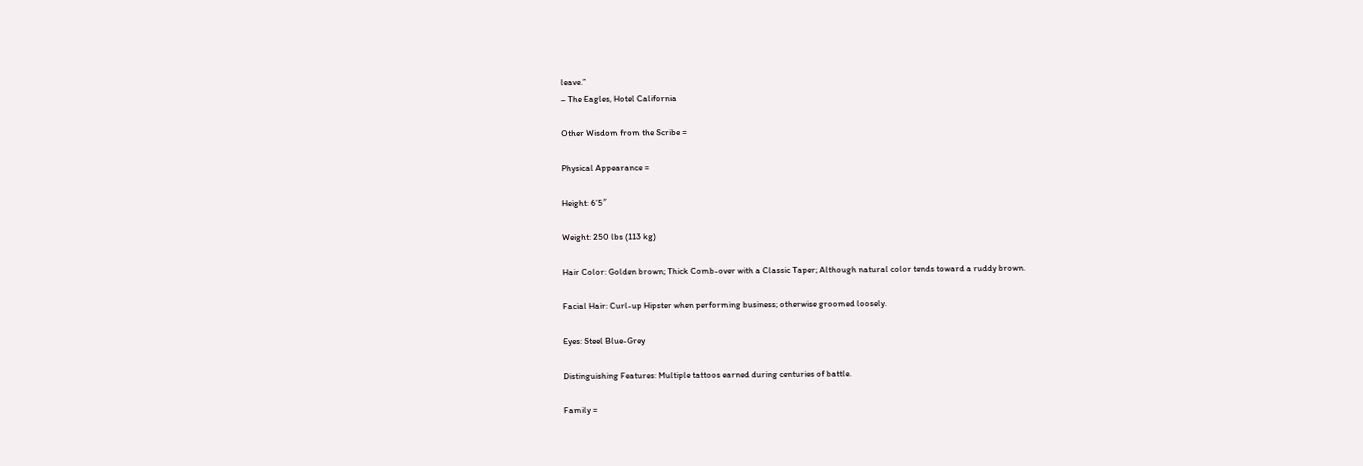leave.”
– The Eagles, Hotel California

Other Wisdom from the Scribe =

Physical Appearance =

Height: 6’5″

Weight: 250 lbs (113 kg)

Hair Color: Golden brown; Thick Comb-over with a Classic Taper; Although natural color tends toward a ruddy brown.

Facial Hair: Curl-up Hipster when performing business; otherwise groomed loosely.

Eyes: Steel Blue-Grey

Distinguishing Features: Multiple tattoos earned during centuries of battle.

Family =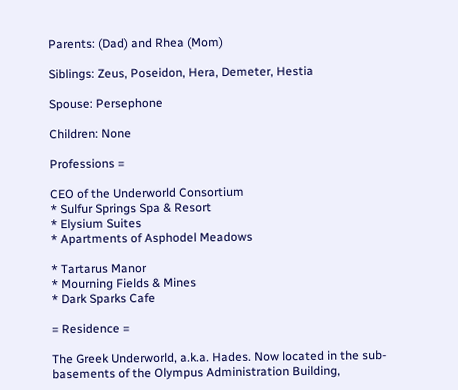Parents: (Dad) and Rhea (Mom)

Siblings: Zeus, Poseidon, Hera, Demeter, Hestia

Spouse: Persephone

Children: None

Professions =

CEO of the Underworld Consortium
* Sulfur Springs Spa & Resort
* Elysium Suites
* Apartments of Asphodel Meadows

* Tartarus Manor
* Mourning Fields & Mines
* Dark Sparks Cafe

= Residence =

The Greek Underworld, a.k.a. Hades. Now located in the sub-basements of the Olympus Administration Building,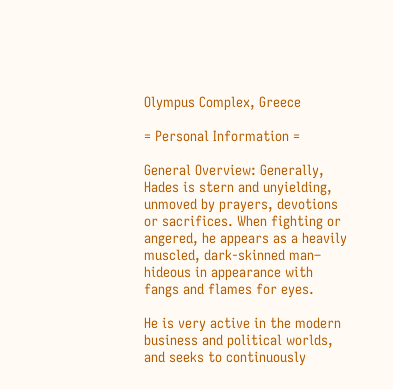Olympus Complex, Greece

= Personal Information =

General Overview: Generally, Hades is stern and unyielding, unmoved by prayers, devotions or sacrifices. When fighting or angered, he appears as a heavily muscled, dark-skinned man– hideous in appearance with fangs and flames for eyes.

He is very active in the modern business and political worlds, and seeks to continuously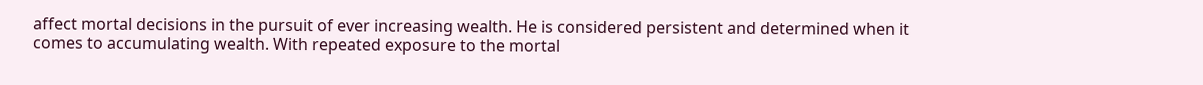affect mortal decisions in the pursuit of ever increasing wealth. He is considered persistent and determined when it comes to accumulating wealth. With repeated exposure to the mortal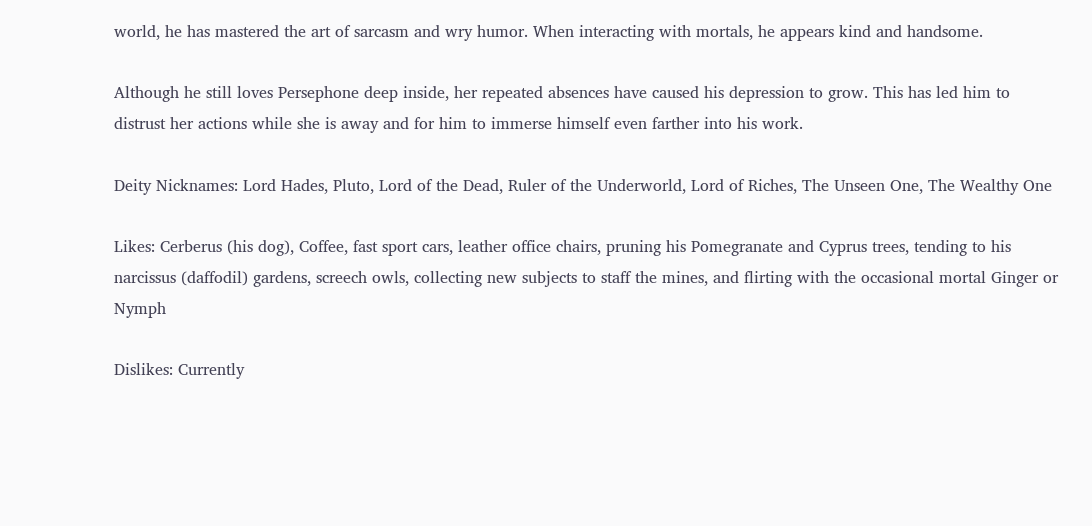world, he has mastered the art of sarcasm and wry humor. When interacting with mortals, he appears kind and handsome.

Although he still loves Persephone deep inside, her repeated absences have caused his depression to grow. This has led him to distrust her actions while she is away and for him to immerse himself even farther into his work.

Deity Nicknames: Lord Hades, Pluto, Lord of the Dead, Ruler of the Underworld, Lord of Riches, The Unseen One, The Wealthy One

Likes: Cerberus (his dog), Coffee, fast sport cars, leather office chairs, pruning his Pomegranate and Cyprus trees, tending to his narcissus (daffodil) gardens, screech owls, collecting new subjects to staff the mines, and flirting with the occasional mortal Ginger or Nymph

Dislikes: Currently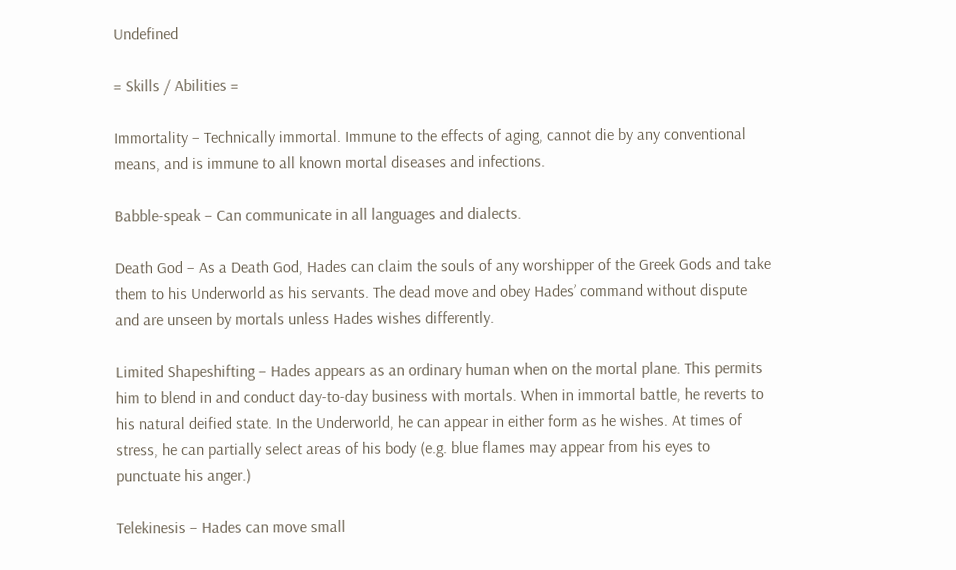Undefined

= Skills / Abilities =

Immortality – Technically immortal. Immune to the effects of aging, cannot die by any conventional means, and is immune to all known mortal diseases and infections.

Babble-speak – Can communicate in all languages and dialects.

Death God – As a Death God, Hades can claim the souls of any worshipper of the Greek Gods and take them to his Underworld as his servants. The dead move and obey Hades’ command without dispute and are unseen by mortals unless Hades wishes differently.

Limited Shapeshifting – Hades appears as an ordinary human when on the mortal plane. This permits him to blend in and conduct day-to-day business with mortals. When in immortal battle, he reverts to his natural deified state. In the Underworld, he can appear in either form as he wishes. At times of stress, he can partially select areas of his body (e.g. blue flames may appear from his eyes to punctuate his anger.)

Telekinesis – Hades can move small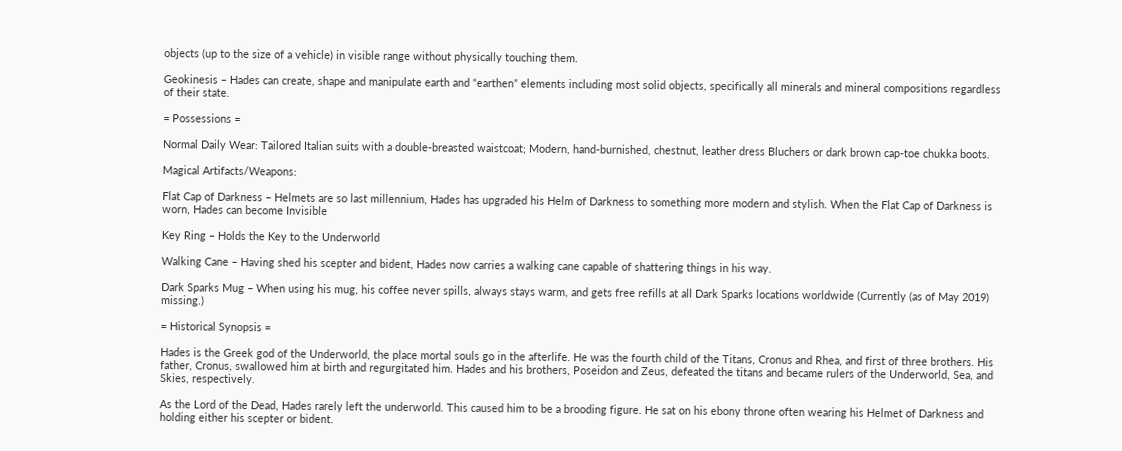objects (up to the size of a vehicle) in visible range without physically touching them.

Geokinesis – Hades can create, shape and manipulate earth and “earthen” elements including most solid objects, specifically all minerals and mineral compositions regardless of their state.

= Possessions =

Normal Daily Wear: Tailored Italian suits with a double-breasted waistcoat; Modern, hand-burnished, chestnut, leather dress Bluchers or dark brown cap-toe chukka boots.

Magical Artifacts/Weapons:

Flat Cap of Darkness – Helmets are so last millennium, Hades has upgraded his Helm of Darkness to something more modern and stylish. When the Flat Cap of Darkness is worn, Hades can become Invisible

Key Ring – Holds the Key to the Underworld

Walking Cane – Having shed his scepter and bident, Hades now carries a walking cane capable of shattering things in his way.

Dark Sparks Mug – When using his mug, his coffee never spills, always stays warm, and gets free refills at all Dark Sparks locations worldwide (Currently (as of May 2019) missing.)

= Historical Synopsis =

Hades is the Greek god of the Underworld, the place mortal souls go in the afterlife. He was the fourth child of the Titans, Cronus and Rhea, and first of three brothers. His father, Cronus, swallowed him at birth and regurgitated him. Hades and his brothers, Poseidon and Zeus, defeated the titans and became rulers of the Underworld, Sea, and Skies, respectively.

As the Lord of the Dead, Hades rarely left the underworld. This caused him to be a brooding figure. He sat on his ebony throne often wearing his Helmet of Darkness and holding either his scepter or bident.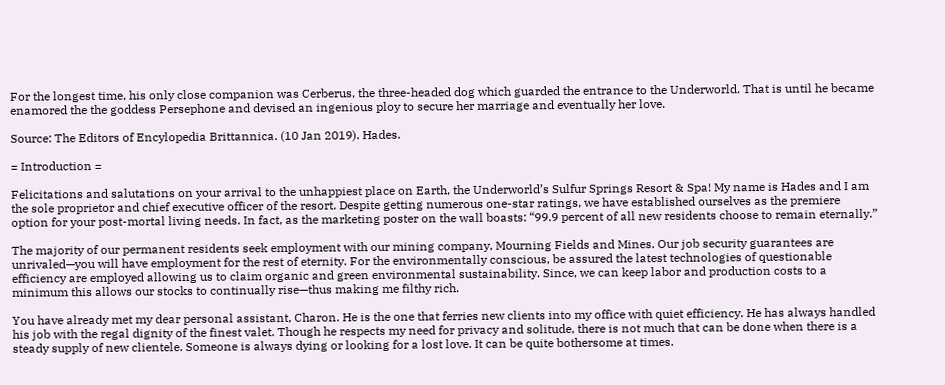For the longest time, his only close companion was Cerberus, the three-headed dog which guarded the entrance to the Underworld. That is until he became enamored the the goddess Persephone and devised an ingenious ploy to secure her marriage and eventually her love.

Source: The Editors of Encylopedia Brittannica. (10 Jan 2019). Hades.

= Introduction =

Felicitations and salutations on your arrival to the unhappiest place on Earth, the Underworld’s Sulfur Springs Resort & Spa! My name is Hades and I am the sole proprietor and chief executive officer of the resort. Despite getting numerous one-star ratings, we have established ourselves as the premiere option for your post-mortal living needs. In fact, as the marketing poster on the wall boasts: “99.9 percent of all new residents choose to remain eternally.”

The majority of our permanent residents seek employment with our mining company, Mourning Fields and Mines. Our job security guarantees are unrivaled—you will have employment for the rest of eternity. For the environmentally conscious, be assured the latest technologies of questionable efficiency are employed allowing us to claim organic and green environmental sustainability. Since, we can keep labor and production costs to a minimum this allows our stocks to continually rise—thus making me filthy rich.

You have already met my dear personal assistant, Charon. He is the one that ferries new clients into my office with quiet efficiency. He has always handled his job with the regal dignity of the finest valet. Though he respects my need for privacy and solitude, there is not much that can be done when there is a steady supply of new clientele. Someone is always dying or looking for a lost love. It can be quite bothersome at times.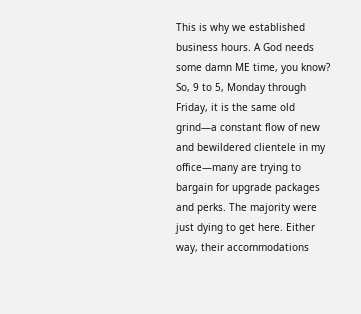This is why we established business hours. A God needs some damn ME time, you know? So, 9 to 5, Monday through Friday, it is the same old grind—a constant flow of new and bewildered clientele in my office—many are trying to bargain for upgrade packages and perks. The majority were just dying to get here. Either way, their accommodations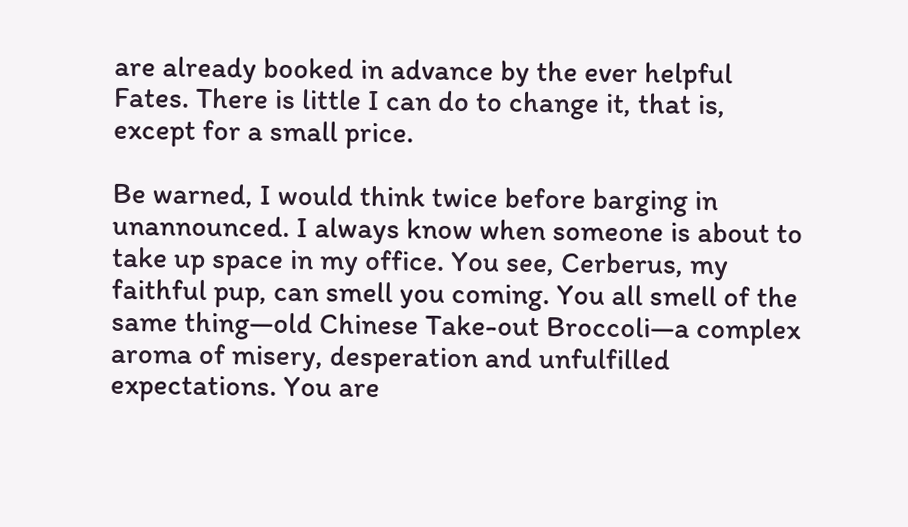are already booked in advance by the ever helpful Fates. There is little I can do to change it, that is, except for a small price.

Be warned, I would think twice before barging in unannounced. I always know when someone is about to take up space in my office. You see, Cerberus, my faithful pup, can smell you coming. You all smell of the same thing—old Chinese Take-out Broccoli—a complex aroma of misery, desperation and unfulfilled expectations. You are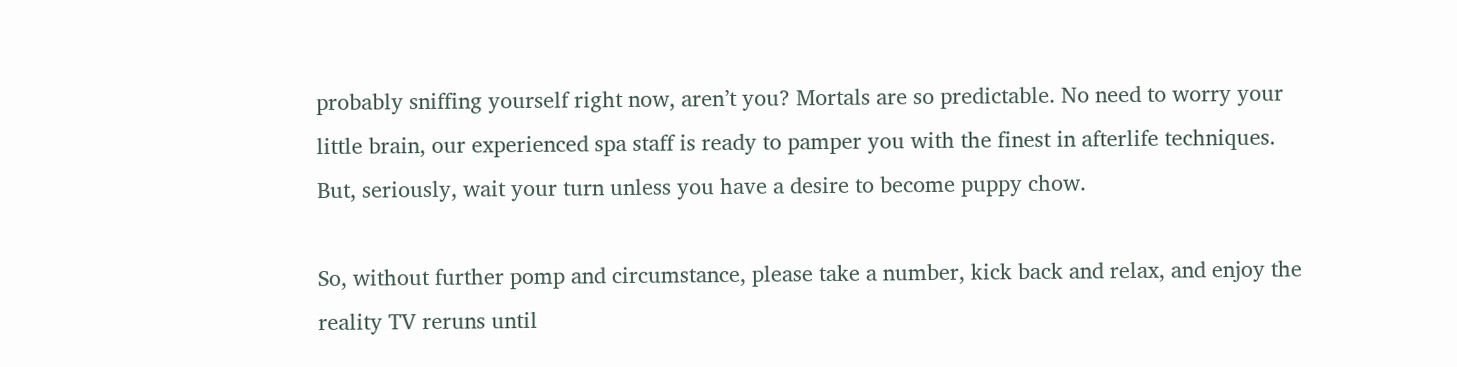probably sniffing yourself right now, aren’t you? Mortals are so predictable. No need to worry your little brain, our experienced spa staff is ready to pamper you with the finest in afterlife techniques. But, seriously, wait your turn unless you have a desire to become puppy chow.

So, without further pomp and circumstance, please take a number, kick back and relax, and enjoy the reality TV reruns until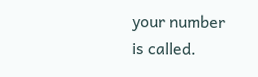your number is called.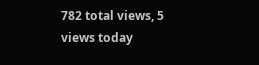782 total views, 5 views today